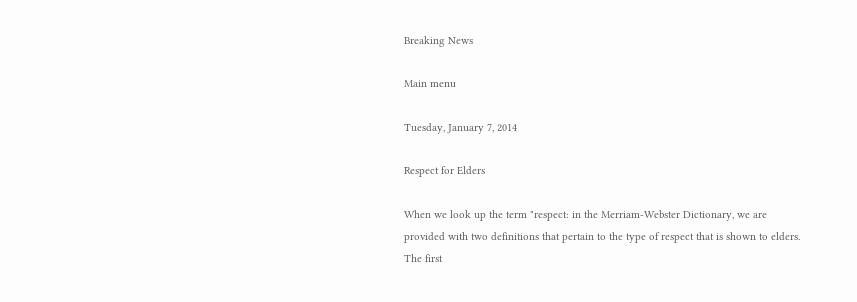Breaking News

Main menu

Tuesday, January 7, 2014

Respect for Elders

When we look up the term "respect: in the Merriam-Webster Dictionary, we are provided with two definitions that pertain to the type of respect that is shown to elders. The first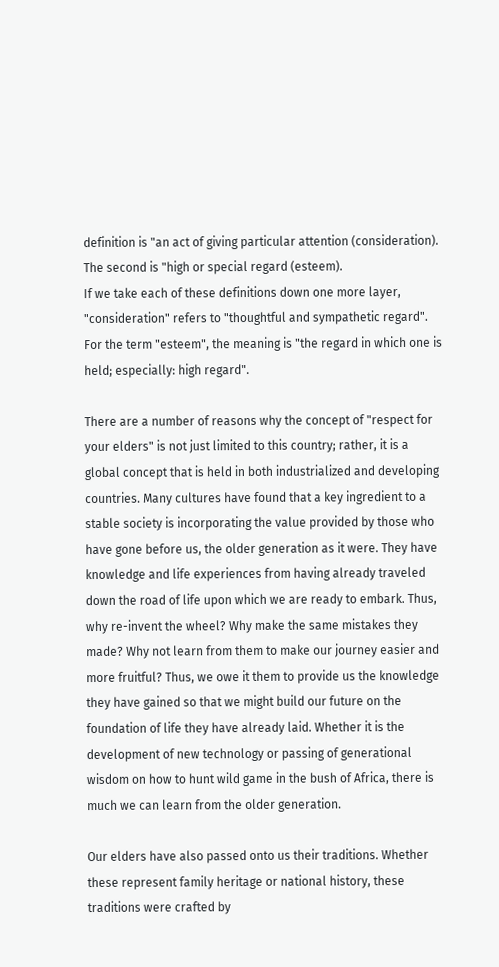definition is "an act of giving particular attention (consideration). The second is "high or special regard (esteem).
If we take each of these definitions down one more layer, "consideration" refers to "thoughtful and sympathetic regard". For the term "esteem", the meaning is "the regard in which one is held; especially: high regard".

There are a number of reasons why the concept of "respect for your elders" is not just limited to this country; rather, it is a global concept that is held in both industrialized and developing countries. Many cultures have found that a key ingredient to a stable society is incorporating the value provided by those who have gone before us, the older generation as it were. They have knowledge and life experiences from having already traveled down the road of life upon which we are ready to embark. Thus, why re-invent the wheel? Why make the same mistakes they made? Why not learn from them to make our journey easier and more fruitful? Thus, we owe it them to provide us the knowledge they have gained so that we might build our future on the foundation of life they have already laid. Whether it is the development of new technology or passing of generational wisdom on how to hunt wild game in the bush of Africa, there is much we can learn from the older generation.

Our elders have also passed onto us their traditions. Whether these represent family heritage or national history, these traditions were crafted by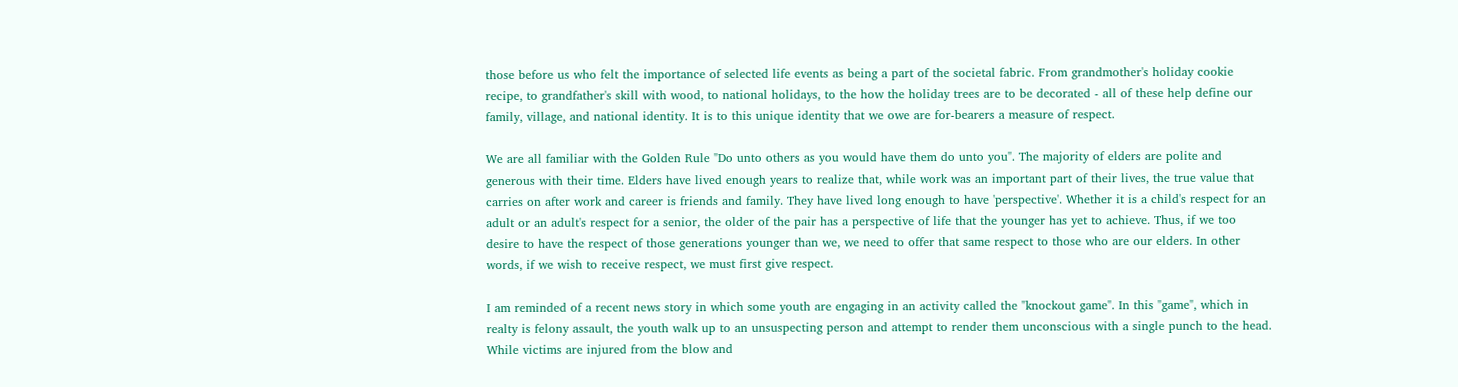those before us who felt the importance of selected life events as being a part of the societal fabric. From grandmother's holiday cookie recipe, to grandfather's skill with wood, to national holidays, to the how the holiday trees are to be decorated - all of these help define our family, village, and national identity. It is to this unique identity that we owe are for-bearers a measure of respect.

We are all familiar with the Golden Rule "Do unto others as you would have them do unto you". The majority of elders are polite and generous with their time. Elders have lived enough years to realize that, while work was an important part of their lives, the true value that carries on after work and career is friends and family. They have lived long enough to have 'perspective'. Whether it is a child's respect for an adult or an adult's respect for a senior, the older of the pair has a perspective of life that the younger has yet to achieve. Thus, if we too desire to have the respect of those generations younger than we, we need to offer that same respect to those who are our elders. In other words, if we wish to receive respect, we must first give respect.

I am reminded of a recent news story in which some youth are engaging in an activity called the "knockout game". In this "game", which in realty is felony assault, the youth walk up to an unsuspecting person and attempt to render them unconscious with a single punch to the head. While victims are injured from the blow and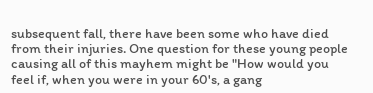subsequent fall, there have been some who have died from their injuries. One question for these young people causing all of this mayhem might be "How would you feel if, when you were in your 60's, a gang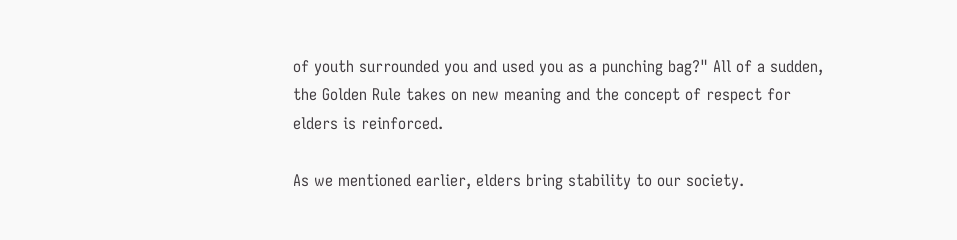of youth surrounded you and used you as a punching bag?" All of a sudden, the Golden Rule takes on new meaning and the concept of respect for elders is reinforced.

As we mentioned earlier, elders bring stability to our society.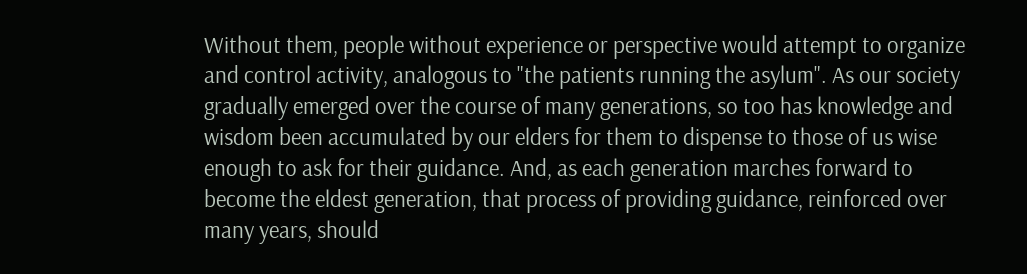Without them, people without experience or perspective would attempt to organize and control activity, analogous to "the patients running the asylum". As our society gradually emerged over the course of many generations, so too has knowledge and wisdom been accumulated by our elders for them to dispense to those of us wise enough to ask for their guidance. And, as each generation marches forward to become the eldest generation, that process of providing guidance, reinforced over many years, should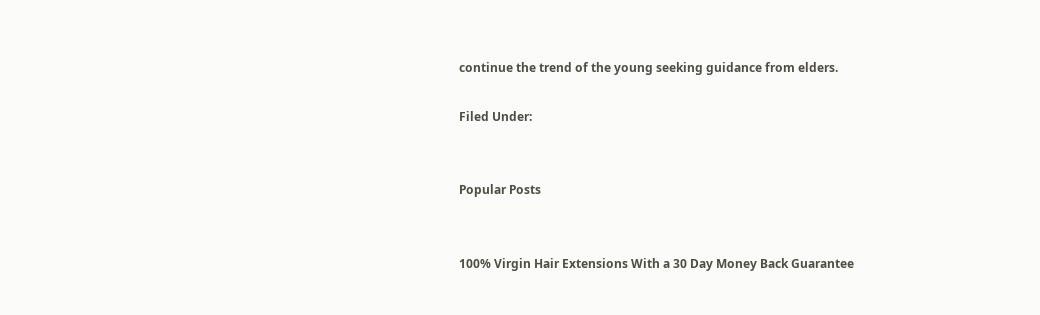continue the trend of the young seeking guidance from elders.

Filed Under:


Popular Posts


100% Virgin Hair Extensions With a 30 Day Money Back Guarantee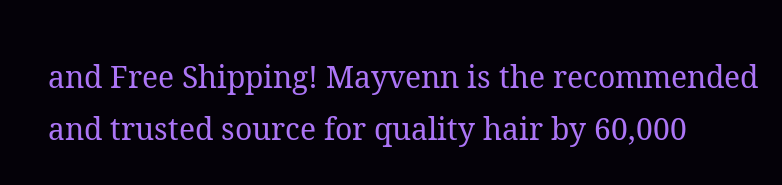and Free Shipping! Mayvenn is the recommended and trusted source for quality hair by 60,000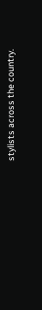stylists across the country.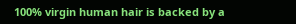100% virgin human hair is backed by a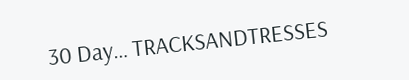30 Day… TRACKSANDTRESSES